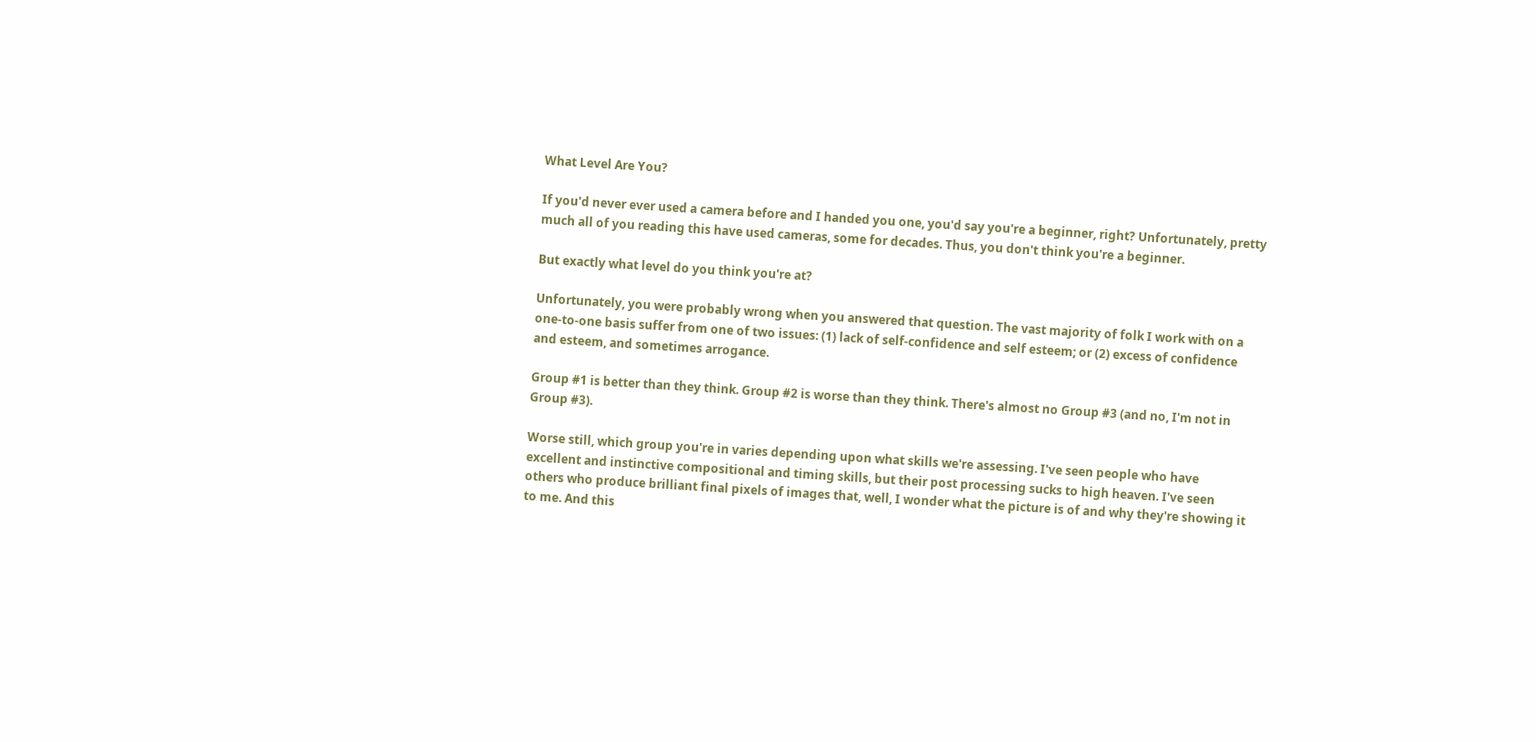What Level Are You?

If you'd never ever used a camera before and I handed you one, you'd say you're a beginner, right? Unfortunately, pretty much all of you reading this have used cameras, some for decades. Thus, you don't think you're a beginner.

But exactly what level do you think you're at?

Unfortunately, you were probably wrong when you answered that question. The vast majority of folk I work with on a one-to-one basis suffer from one of two issues: (1) lack of self-confidence and self esteem; or (2) excess of confidence and esteem, and sometimes arrogance.

Group #1 is better than they think. Group #2 is worse than they think. There's almost no Group #3 (and no, I'm not in Group #3).

Worse still, which group you're in varies depending upon what skills we're assessing. I've seen people who have excellent and instinctive compositional and timing skills, but their post processing sucks to high heaven. I've seen others who produce brilliant final pixels of images that, well, I wonder what the picture is of and why they're showing it to me. And this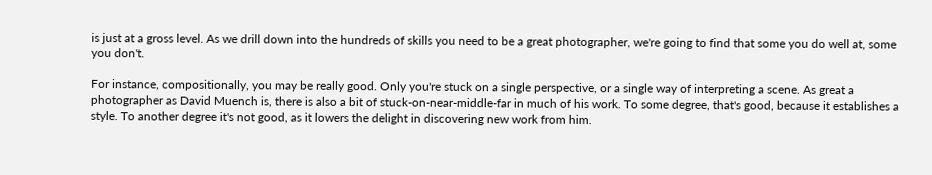is just at a gross level. As we drill down into the hundreds of skills you need to be a great photographer, we're going to find that some you do well at, some you don't.

For instance, compositionally, you may be really good. Only you're stuck on a single perspective, or a single way of interpreting a scene. As great a photographer as David Muench is, there is also a bit of stuck-on-near-middle-far in much of his work. To some degree, that's good, because it establishes a style. To another degree it's not good, as it lowers the delight in discovering new work from him.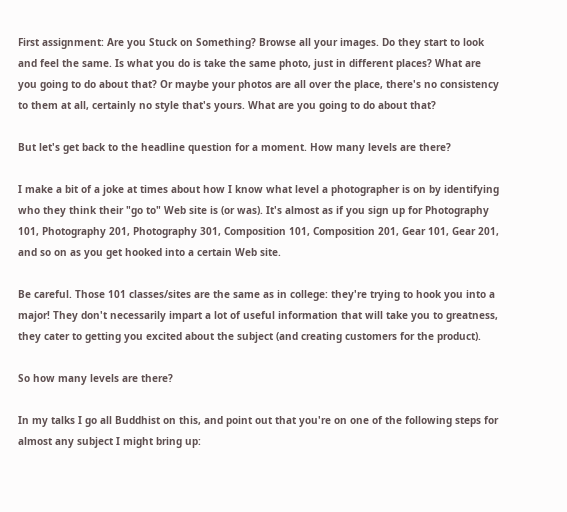First assignment: Are you Stuck on Something? Browse all your images. Do they start to look and feel the same. Is what you do is take the same photo, just in different places? What are you going to do about that? Or maybe your photos are all over the place, there's no consistency to them at all, certainly no style that's yours. What are you going to do about that?

But let's get back to the headline question for a moment. How many levels are there?

I make a bit of a joke at times about how I know what level a photographer is on by identifying who they think their "go to" Web site is (or was). It's almost as if you sign up for Photography 101, Photography 201, Photography 301, Composition 101, Composition 201, Gear 101, Gear 201, and so on as you get hooked into a certain Web site.

Be careful. Those 101 classes/sites are the same as in college: they're trying to hook you into a major! They don't necessarily impart a lot of useful information that will take you to greatness, they cater to getting you excited about the subject (and creating customers for the product).

So how many levels are there?

In my talks I go all Buddhist on this, and point out that you're on one of the following steps for almost any subject I might bring up: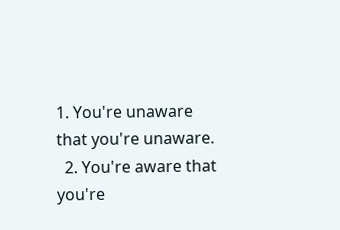1. You're unaware that you're unaware.
  2. You're aware that you're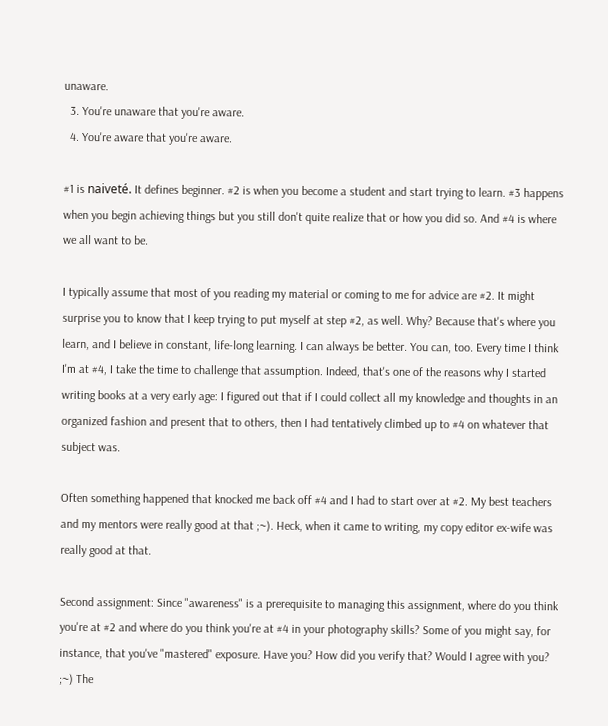unaware.
  3. You're unaware that you're aware.
  4. You're aware that you're aware.

#1 is naiveté. It defines beginner. #2 is when you become a student and start trying to learn. #3 happens when you begin achieving things but you still don't quite realize that or how you did so. And #4 is where we all want to be.

I typically assume that most of you reading my material or coming to me for advice are #2. It might surprise you to know that I keep trying to put myself at step #2, as well. Why? Because that's where you learn, and I believe in constant, life-long learning. I can always be better. You can, too. Every time I think I'm at #4, I take the time to challenge that assumption. Indeed, that's one of the reasons why I started writing books at a very early age: I figured out that if I could collect all my knowledge and thoughts in an organized fashion and present that to others, then I had tentatively climbed up to #4 on whatever that subject was.

Often something happened that knocked me back off #4 and I had to start over at #2. My best teachers and my mentors were really good at that ;~). Heck, when it came to writing, my copy editor ex-wife was really good at that.

Second assignment: Since "awareness" is a prerequisite to managing this assignment, where do you think you're at #2 and where do you think you're at #4 in your photography skills? Some of you might say, for instance, that you've "mastered" exposure. Have you? How did you verify that? Would I agree with you? ;~) The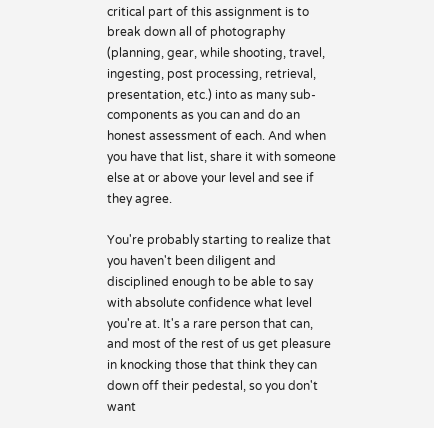critical part of this assignment is to break down all of photography (planning, gear, while shooting, travel, ingesting, post processing, retrieval, presentation, etc.) into as many sub-components as you can and do an honest assessment of each. And when you have that list, share it with someone else at or above your level and see if they agree.

You're probably starting to realize that you haven't been diligent and disciplined enough to be able to say with absolute confidence what level you're at. It's a rare person that can, and most of the rest of us get pleasure in knocking those that think they can down off their pedestal, so you don't want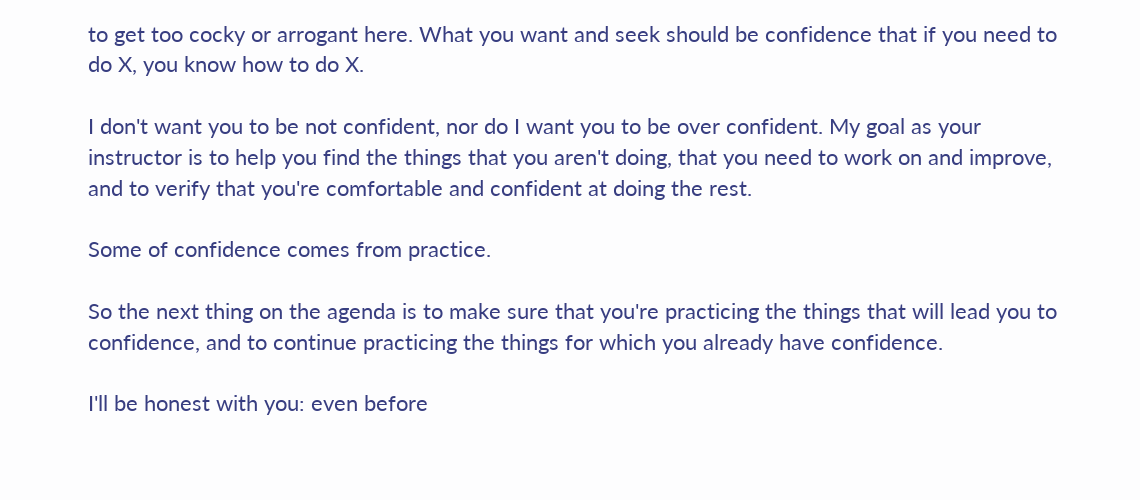to get too cocky or arrogant here. What you want and seek should be confidence that if you need to do X, you know how to do X.

I don't want you to be not confident, nor do I want you to be over confident. My goal as your instructor is to help you find the things that you aren't doing, that you need to work on and improve, and to verify that you're comfortable and confident at doing the rest.

Some of confidence comes from practice.

So the next thing on the agenda is to make sure that you're practicing the things that will lead you to confidence, and to continue practicing the things for which you already have confidence.

I'll be honest with you: even before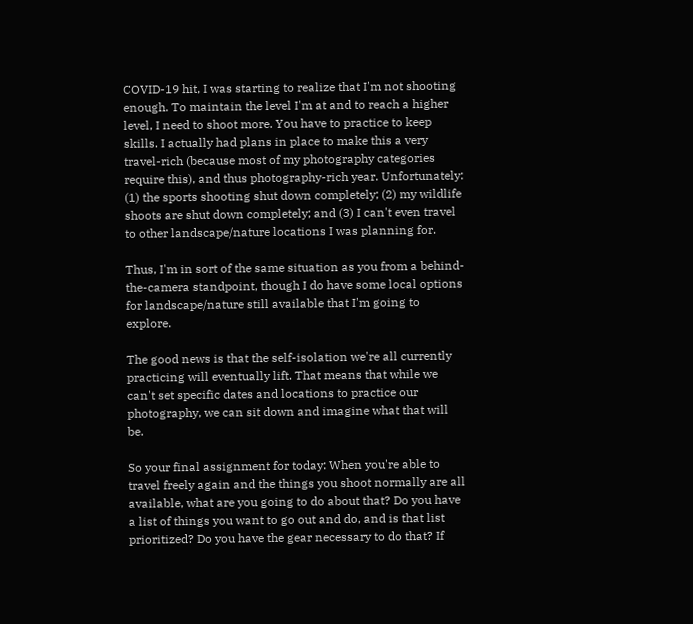COVID-19 hit, I was starting to realize that I'm not shooting enough. To maintain the level I'm at and to reach a higher level, I need to shoot more. You have to practice to keep skills. I actually had plans in place to make this a very travel-rich (because most of my photography categories require this), and thus photography-rich year. Unfortunately: (1) the sports shooting shut down completely; (2) my wildlife shoots are shut down completely; and (3) I can't even travel to other landscape/nature locations I was planning for.

Thus, I'm in sort of the same situation as you from a behind-the-camera standpoint, though I do have some local options for landscape/nature still available that I'm going to explore.

The good news is that the self-isolation we're all currently practicing will eventually lift. That means that while we can't set specific dates and locations to practice our photography, we can sit down and imagine what that will be.

So your final assignment for today: When you're able to travel freely again and the things you shoot normally are all available, what are you going to do about that? Do you have a list of things you want to go out and do, and is that list prioritized? Do you have the gear necessary to do that? If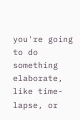you're going to do something elaborate, like time-lapse, or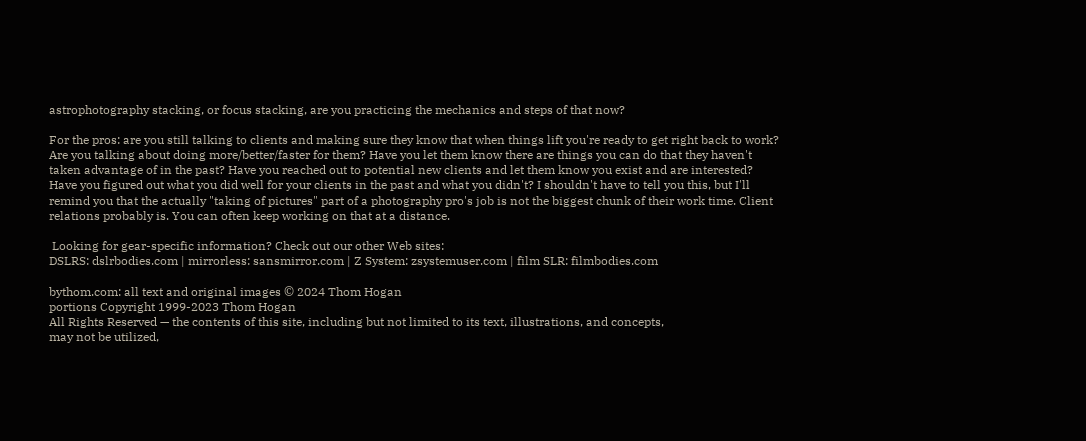astrophotography stacking, or focus stacking, are you practicing the mechanics and steps of that now?

For the pros: are you still talking to clients and making sure they know that when things lift you're ready to get right back to work? Are you talking about doing more/better/faster for them? Have you let them know there are things you can do that they haven't taken advantage of in the past? Have you reached out to potential new clients and let them know you exist and are interested? Have you figured out what you did well for your clients in the past and what you didn't? I shouldn't have to tell you this, but I'll remind you that the actually "taking of pictures" part of a photography pro's job is not the biggest chunk of their work time. Client relations probably is. You can often keep working on that at a distance.

 Looking for gear-specific information? Check out our other Web sites:
DSLRS: dslrbodies.com | mirrorless: sansmirror.com | Z System: zsystemuser.com | film SLR: filmbodies.com

bythom.com: all text and original images © 2024 Thom Hogan
portions Copyright 1999-2023 Thom Hogan
All Rights Reserved — the contents of this site, including but not limited to its text, illustrations, and concepts,
may not be utilized,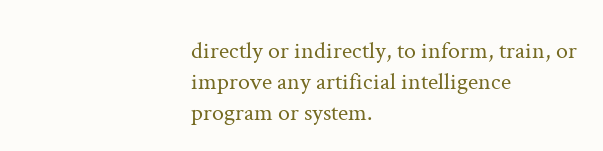directly or indirectly, to inform, train, or improve any artificial intelligence program or system.